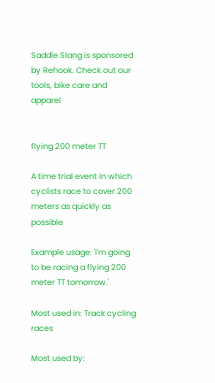Saddle Slang is sponsored by Rehook. Check out our tools, bike care and apparel


flying 200 meter TT

A time trial event in which cyclists race to cover 200 meters as quickly as possible

Example usage: 'I'm going to be racing a flying 200 meter TT tomorrow.'

Most used in: Track cycling races

Most used by: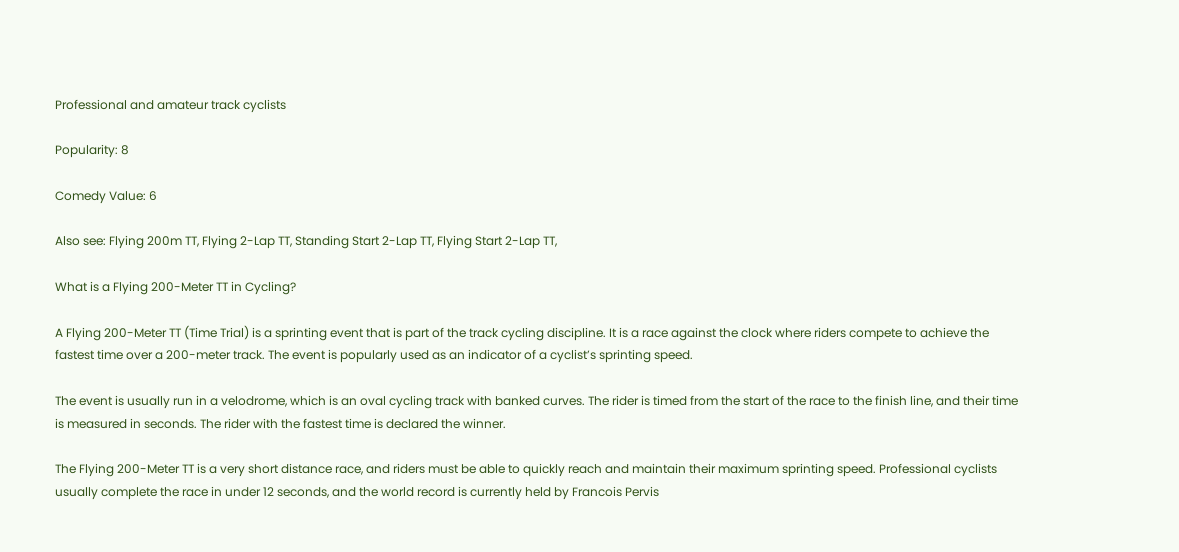Professional and amateur track cyclists

Popularity: 8

Comedy Value: 6

Also see: Flying 200m TT, Flying 2-Lap TT, Standing Start 2-Lap TT, Flying Start 2-Lap TT,

What is a Flying 200-Meter TT in Cycling?

A Flying 200-Meter TT (Time Trial) is a sprinting event that is part of the track cycling discipline. It is a race against the clock where riders compete to achieve the fastest time over a 200-meter track. The event is popularly used as an indicator of a cyclist’s sprinting speed.

The event is usually run in a velodrome, which is an oval cycling track with banked curves. The rider is timed from the start of the race to the finish line, and their time is measured in seconds. The rider with the fastest time is declared the winner.

The Flying 200-Meter TT is a very short distance race, and riders must be able to quickly reach and maintain their maximum sprinting speed. Professional cyclists usually complete the race in under 12 seconds, and the world record is currently held by Francois Pervis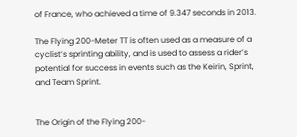of France, who achieved a time of 9.347 seconds in 2013.

The Flying 200-Meter TT is often used as a measure of a cyclist’s sprinting ability, and is used to assess a rider’s potential for success in events such as the Keirin, Sprint, and Team Sprint.


The Origin of the Flying 200-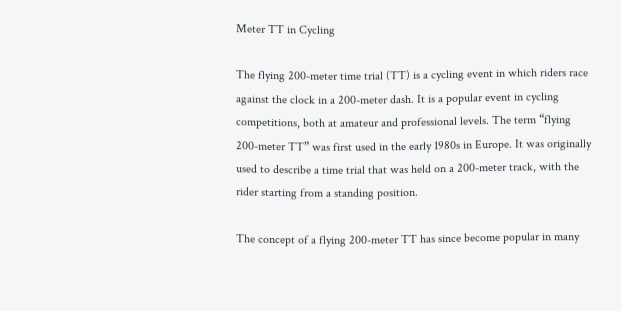Meter TT in Cycling

The flying 200-meter time trial (TT) is a cycling event in which riders race against the clock in a 200-meter dash. It is a popular event in cycling competitions, both at amateur and professional levels. The term “flying 200-meter TT” was first used in the early 1980s in Europe. It was originally used to describe a time trial that was held on a 200-meter track, with the rider starting from a standing position.

The concept of a flying 200-meter TT has since become popular in many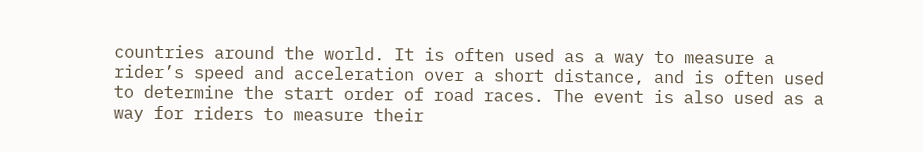countries around the world. It is often used as a way to measure a rider’s speed and acceleration over a short distance, and is often used to determine the start order of road races. The event is also used as a way for riders to measure their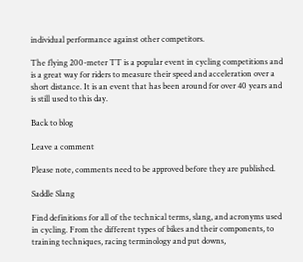individual performance against other competitors.

The flying 200-meter TT is a popular event in cycling competitions and is a great way for riders to measure their speed and acceleration over a short distance. It is an event that has been around for over 40 years and is still used to this day.

Back to blog

Leave a comment

Please note, comments need to be approved before they are published.

Saddle Slang

Find definitions for all of the technical terms, slang, and acronyms used in cycling. From the different types of bikes and their components, to training techniques, racing terminology and put downs,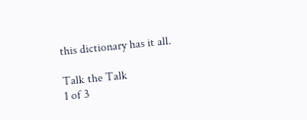this dictionary has it all.

Talk the Talk
1 of 3